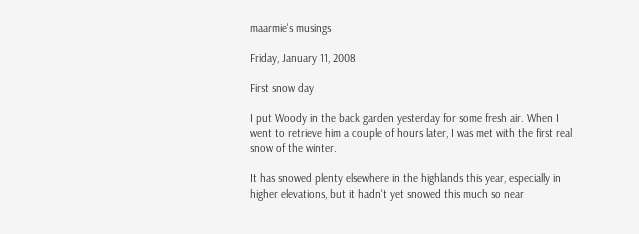maarmie's musings

Friday, January 11, 2008

First snow day

I put Woody in the back garden yesterday for some fresh air. When I went to retrieve him a couple of hours later, I was met with the first real snow of the winter.

It has snowed plenty elsewhere in the highlands this year, especially in higher elevations, but it hadn't yet snowed this much so near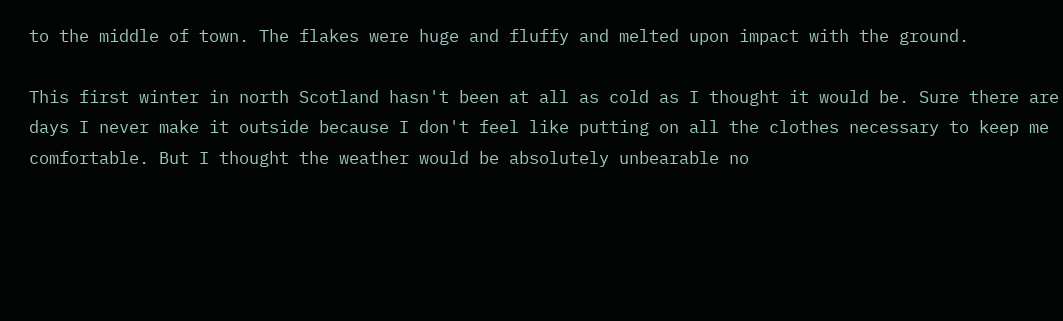to the middle of town. The flakes were huge and fluffy and melted upon impact with the ground.

This first winter in north Scotland hasn't been at all as cold as I thought it would be. Sure there are days I never make it outside because I don't feel like putting on all the clothes necessary to keep me comfortable. But I thought the weather would be absolutely unbearable no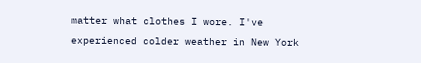matter what clothes I wore. I've experienced colder weather in New York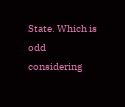State. Which is odd considering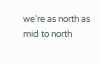we're as north as mid to north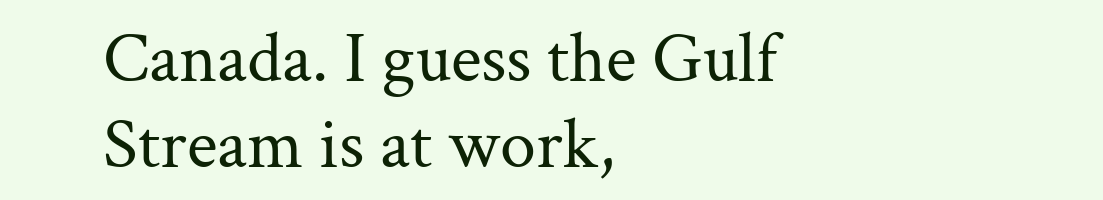Canada. I guess the Gulf Stream is at work,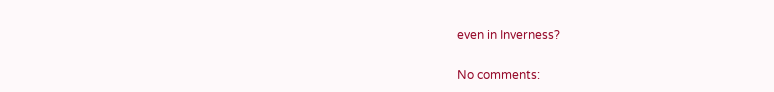even in Inverness?

No comments: